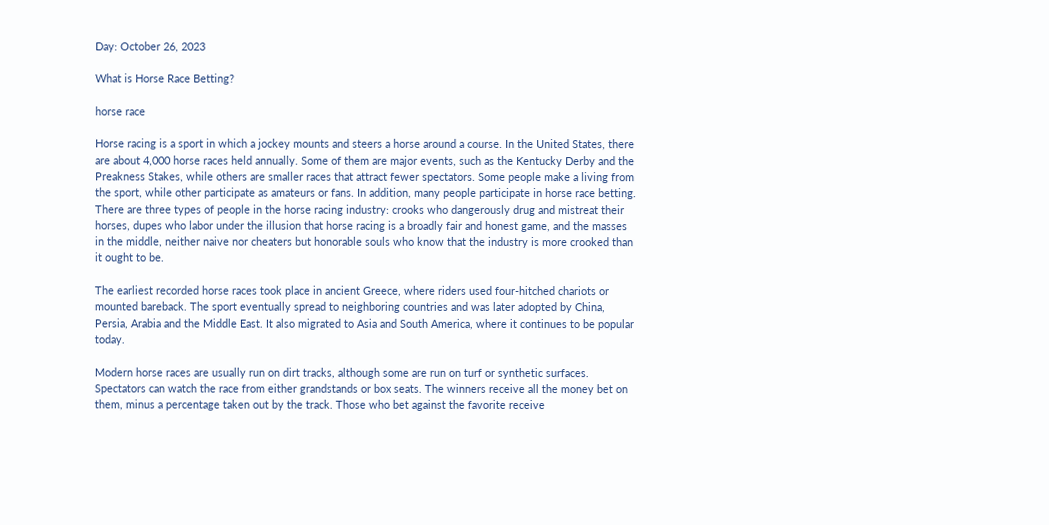Day: October 26, 2023

What is Horse Race Betting?

horse race

Horse racing is a sport in which a jockey mounts and steers a horse around a course. In the United States, there are about 4,000 horse races held annually. Some of them are major events, such as the Kentucky Derby and the Preakness Stakes, while others are smaller races that attract fewer spectators. Some people make a living from the sport, while other participate as amateurs or fans. In addition, many people participate in horse race betting. There are three types of people in the horse racing industry: crooks who dangerously drug and mistreat their horses, dupes who labor under the illusion that horse racing is a broadly fair and honest game, and the masses in the middle, neither naive nor cheaters but honorable souls who know that the industry is more crooked than it ought to be.

The earliest recorded horse races took place in ancient Greece, where riders used four-hitched chariots or mounted bareback. The sport eventually spread to neighboring countries and was later adopted by China, Persia, Arabia and the Middle East. It also migrated to Asia and South America, where it continues to be popular today.

Modern horse races are usually run on dirt tracks, although some are run on turf or synthetic surfaces. Spectators can watch the race from either grandstands or box seats. The winners receive all the money bet on them, minus a percentage taken out by the track. Those who bet against the favorite receive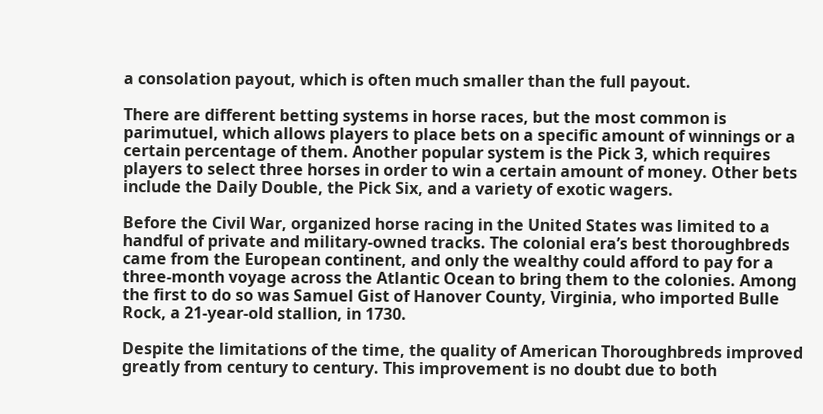a consolation payout, which is often much smaller than the full payout.

There are different betting systems in horse races, but the most common is parimutuel, which allows players to place bets on a specific amount of winnings or a certain percentage of them. Another popular system is the Pick 3, which requires players to select three horses in order to win a certain amount of money. Other bets include the Daily Double, the Pick Six, and a variety of exotic wagers.

Before the Civil War, organized horse racing in the United States was limited to a handful of private and military-owned tracks. The colonial era’s best thoroughbreds came from the European continent, and only the wealthy could afford to pay for a three-month voyage across the Atlantic Ocean to bring them to the colonies. Among the first to do so was Samuel Gist of Hanover County, Virginia, who imported Bulle Rock, a 21-year-old stallion, in 1730.

Despite the limitations of the time, the quality of American Thoroughbreds improved greatly from century to century. This improvement is no doubt due to both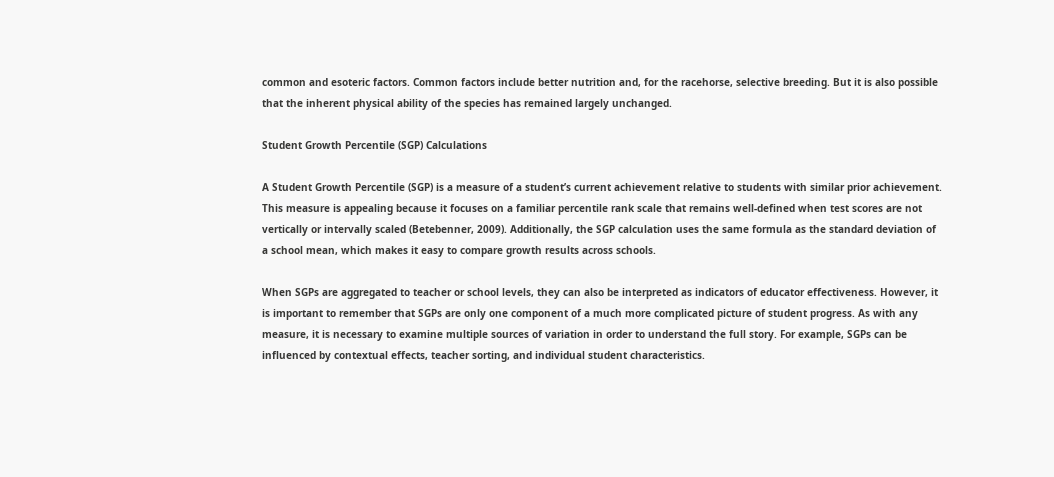common and esoteric factors. Common factors include better nutrition and, for the racehorse, selective breeding. But it is also possible that the inherent physical ability of the species has remained largely unchanged.

Student Growth Percentile (SGP) Calculations

A Student Growth Percentile (SGP) is a measure of a student’s current achievement relative to students with similar prior achievement. This measure is appealing because it focuses on a familiar percentile rank scale that remains well-defined when test scores are not vertically or intervally scaled (Betebenner, 2009). Additionally, the SGP calculation uses the same formula as the standard deviation of a school mean, which makes it easy to compare growth results across schools.

When SGPs are aggregated to teacher or school levels, they can also be interpreted as indicators of educator effectiveness. However, it is important to remember that SGPs are only one component of a much more complicated picture of student progress. As with any measure, it is necessary to examine multiple sources of variation in order to understand the full story. For example, SGPs can be influenced by contextual effects, teacher sorting, and individual student characteristics.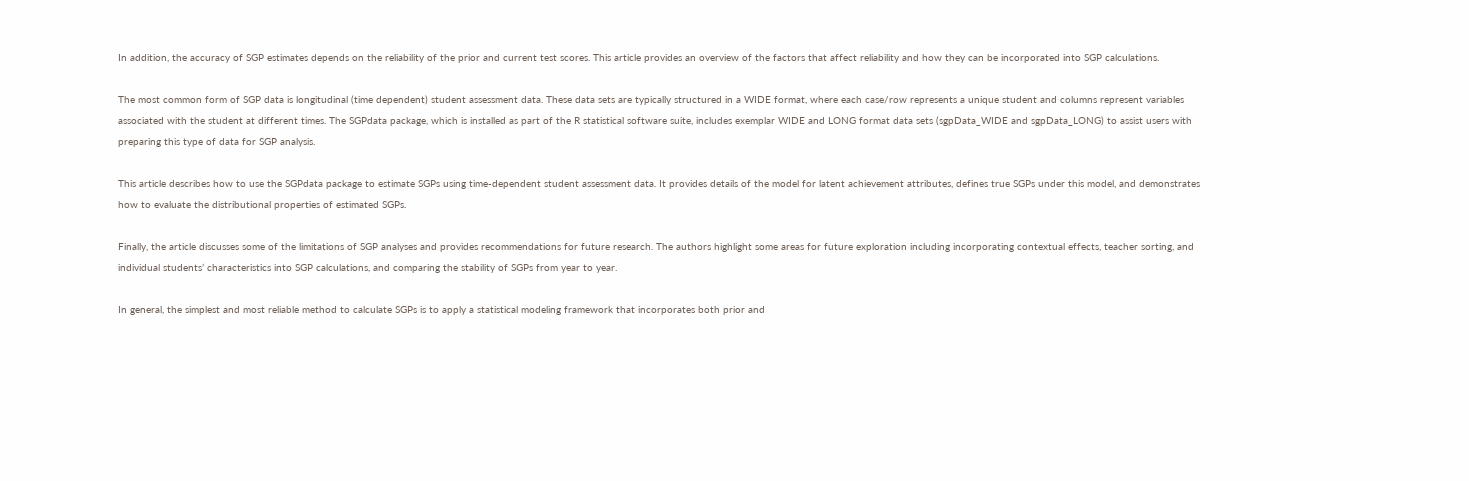In addition, the accuracy of SGP estimates depends on the reliability of the prior and current test scores. This article provides an overview of the factors that affect reliability and how they can be incorporated into SGP calculations.

The most common form of SGP data is longitudinal (time dependent) student assessment data. These data sets are typically structured in a WIDE format, where each case/row represents a unique student and columns represent variables associated with the student at different times. The SGPdata package, which is installed as part of the R statistical software suite, includes exemplar WIDE and LONG format data sets (sgpData_WIDE and sgpData_LONG) to assist users with preparing this type of data for SGP analysis.

This article describes how to use the SGPdata package to estimate SGPs using time-dependent student assessment data. It provides details of the model for latent achievement attributes, defines true SGPs under this model, and demonstrates how to evaluate the distributional properties of estimated SGPs.

Finally, the article discusses some of the limitations of SGP analyses and provides recommendations for future research. The authors highlight some areas for future exploration including incorporating contextual effects, teacher sorting, and individual students’ characteristics into SGP calculations, and comparing the stability of SGPs from year to year.

In general, the simplest and most reliable method to calculate SGPs is to apply a statistical modeling framework that incorporates both prior and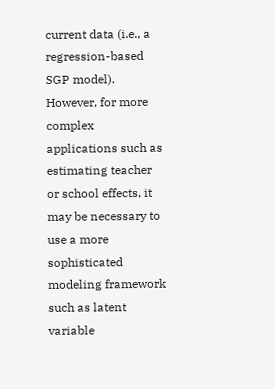current data (i.e., a regression-based SGP model). However, for more complex applications such as estimating teacher or school effects, it may be necessary to use a more sophisticated modeling framework such as latent variable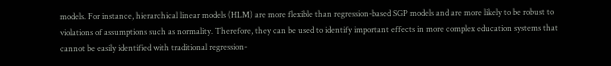models. For instance, hierarchical linear models (HLM) are more flexible than regression-based SGP models and are more likely to be robust to violations of assumptions such as normality. Therefore, they can be used to identify important effects in more complex education systems that cannot be easily identified with traditional regression-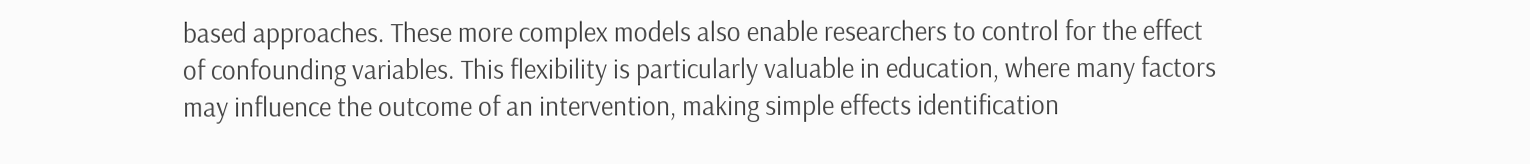based approaches. These more complex models also enable researchers to control for the effect of confounding variables. This flexibility is particularly valuable in education, where many factors may influence the outcome of an intervention, making simple effects identification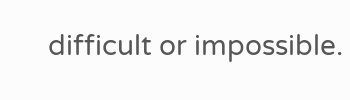difficult or impossible.